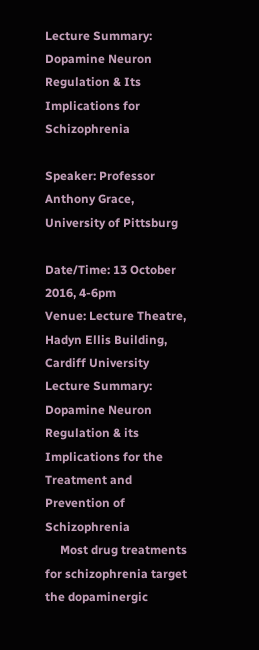Lecture Summary: Dopamine Neuron Regulation & Its Implications for Schizophrenia

Speaker: Professor Anthony Grace, University of Pittsburg

Date/Time: 13 October 2016, 4-6pm
Venue: Lecture Theatre, Hadyn Ellis Building, Cardiff University
Lecture Summary: Dopamine Neuron Regulation & its Implications for the Treatment and Prevention of Schizophrenia
     Most drug treatments for schizophrenia target the dopaminergic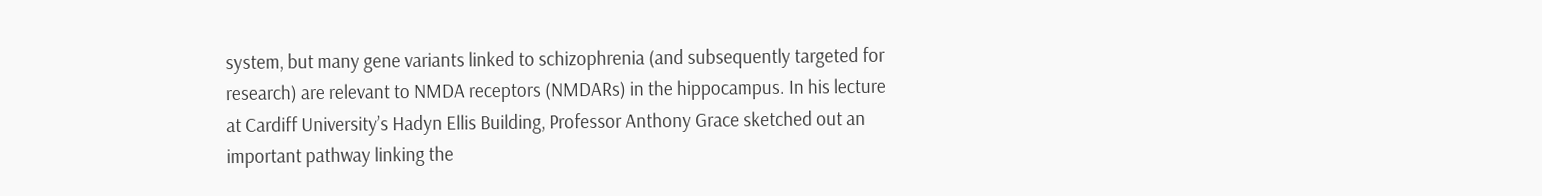system, but many gene variants linked to schizophrenia (and subsequently targeted for research) are relevant to NMDA receptors (NMDARs) in the hippocampus. In his lecture at Cardiff University’s Hadyn Ellis Building, Professor Anthony Grace sketched out an important pathway linking the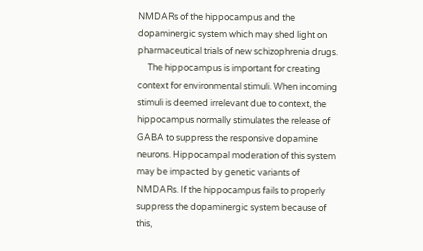NMDARs of the hippocampus and the dopaminergic system which may shed light on pharmaceutical trials of new schizophrenia drugs.
     The hippocampus is important for creating context for environmental stimuli. When incoming stimuli is deemed irrelevant due to context, the hippocampus normally stimulates the release of GABA to suppress the responsive dopamine neurons. Hippocampal moderation of this system may be impacted by genetic variants of NMDARs. If the hippocampus fails to properly suppress the dopaminergic system because of this,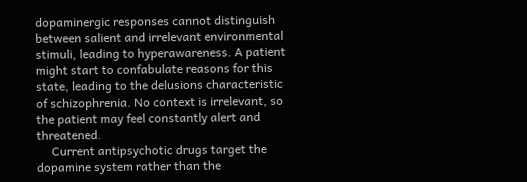dopaminergic responses cannot distinguish between salient and irrelevant environmental stimuli, leading to hyperawareness. A patient might start to confabulate reasons for this state, leading to the delusions characteristic of schizophrenia. No context is irrelevant, so the patient may feel constantly alert and threatened.
     Current antipsychotic drugs target the dopamine system rather than the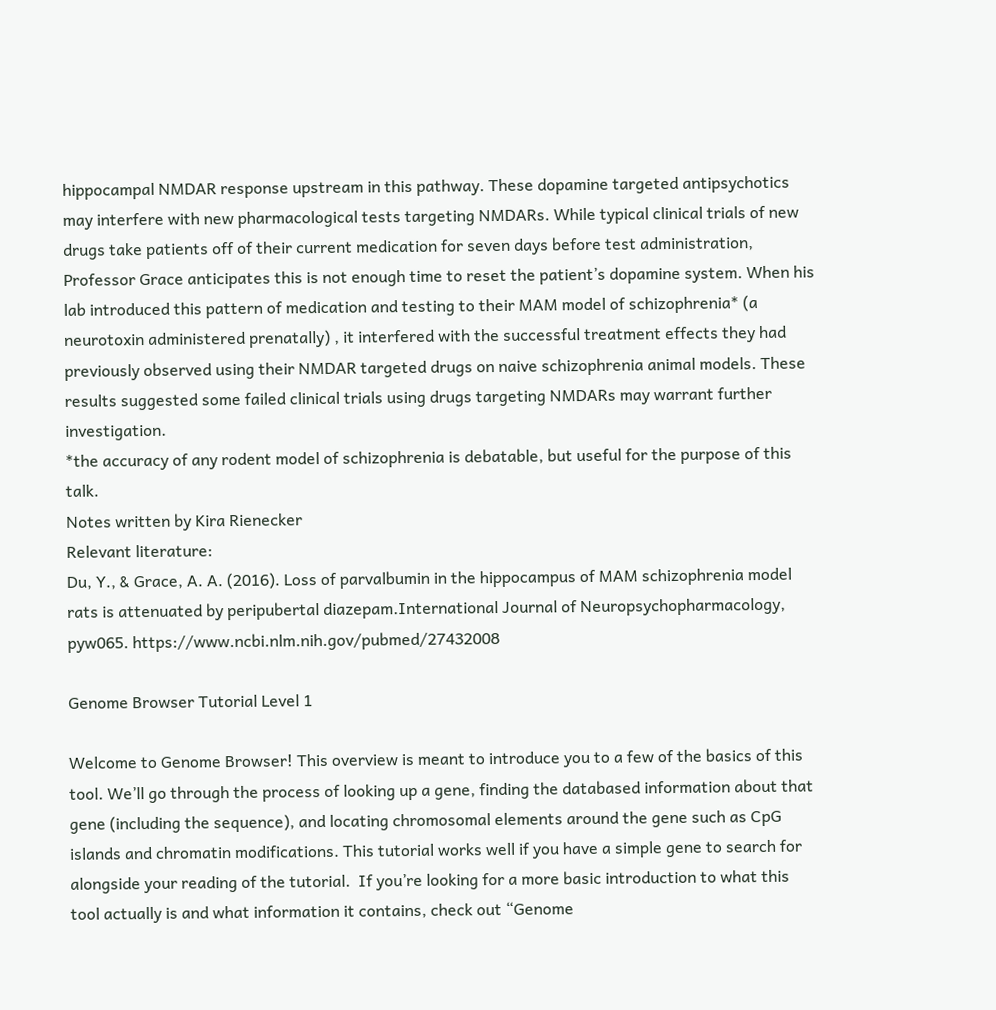hippocampal NMDAR response upstream in this pathway. These dopamine targeted antipsychotics may interfere with new pharmacological tests targeting NMDARs. While typical clinical trials of new drugs take patients off of their current medication for seven days before test administration, Professor Grace anticipates this is not enough time to reset the patient’s dopamine system. When his lab introduced this pattern of medication and testing to their MAM model of schizophrenia* (a neurotoxin administered prenatally) , it interfered with the successful treatment effects they had previously observed using their NMDAR targeted drugs on naive schizophrenia animal models. These results suggested some failed clinical trials using drugs targeting NMDARs may warrant further investigation.
*the accuracy of any rodent model of schizophrenia is debatable, but useful for the purpose of this talk.
Notes written by Kira Rienecker
Relevant literature:
Du, Y., & Grace, A. A. (2016). Loss of parvalbumin in the hippocampus of MAM schizophrenia model rats is attenuated by peripubertal diazepam.International Journal of Neuropsychopharmacology, pyw065. https://www.ncbi.nlm.nih.gov/pubmed/27432008

Genome Browser Tutorial Level 1

Welcome to Genome Browser! This overview is meant to introduce you to a few of the basics of this tool. We’ll go through the process of looking up a gene, finding the databased information about that gene (including the sequence), and locating chromosomal elements around the gene such as CpG islands and chromatin modifications. This tutorial works well if you have a simple gene to search for alongside your reading of the tutorial.  If you’re looking for a more basic introduction to what this tool actually is and what information it contains, check out “Genome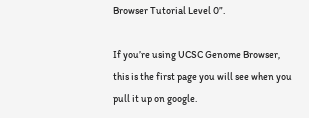Browser Tutorial Level 0”.

If you’re using UCSC Genome Browser, this is the first page you will see when you pull it up on google.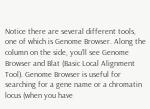Notice there are several different tools, one of which is Genome Browser. Along the column on the side, you’ll see Genome Browser and Blat (Basic Local Alignment Tool). Genome Browser is useful for searching for a gene name or a chromatin locus (when you have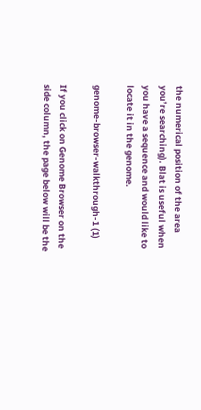the numerical position of the area you’re searching). Blat is useful when you have a sequence and would like to locate it in the genome.

genome-browser-walkthrough-1 (1)

If you click on Genome Browser on the side column, the page below will be the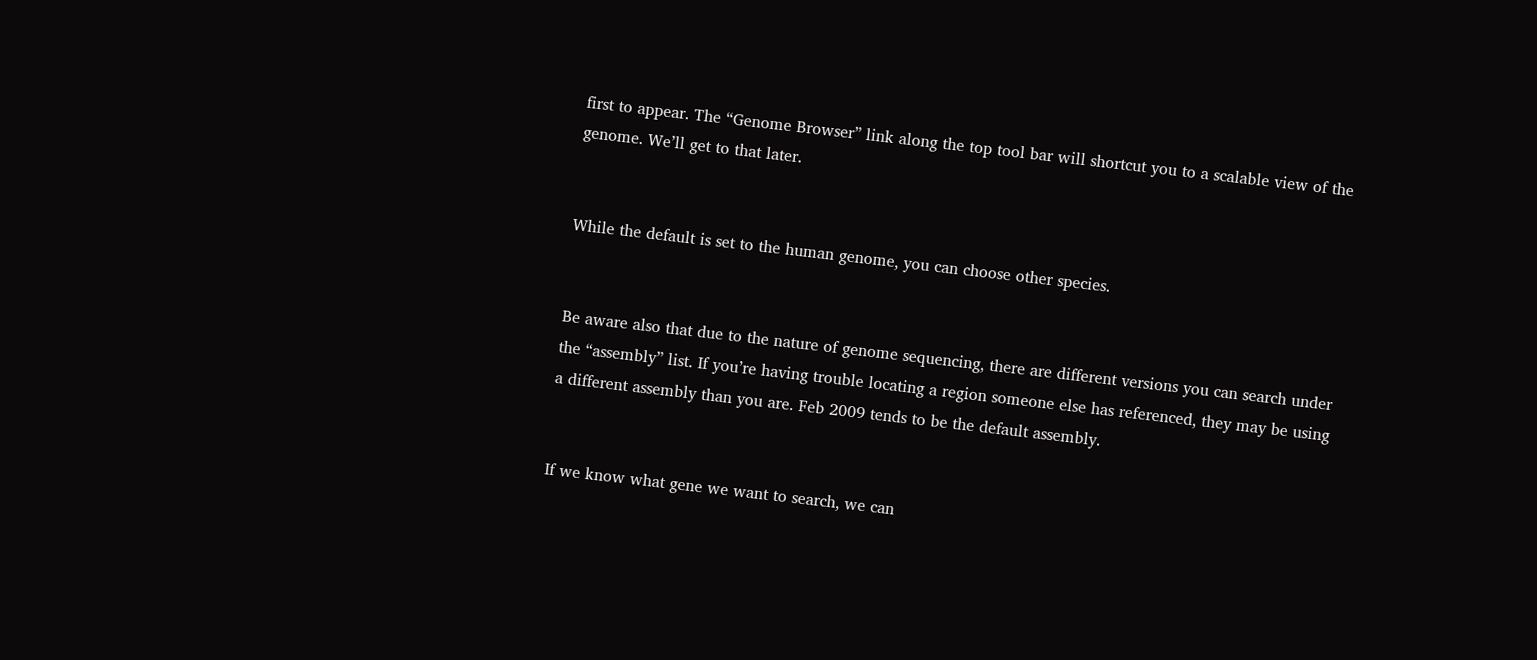first to appear. The “Genome Browser” link along the top tool bar will shortcut you to a scalable view of the genome. We’ll get to that later.


While the default is set to the human genome, you can choose other species.


Be aware also that due to the nature of genome sequencing, there are different versions you can search under the “assembly” list. If you’re having trouble locating a region someone else has referenced, they may be using a different assembly than you are. Feb 2009 tends to be the default assembly.


If we know what gene we want to search, we can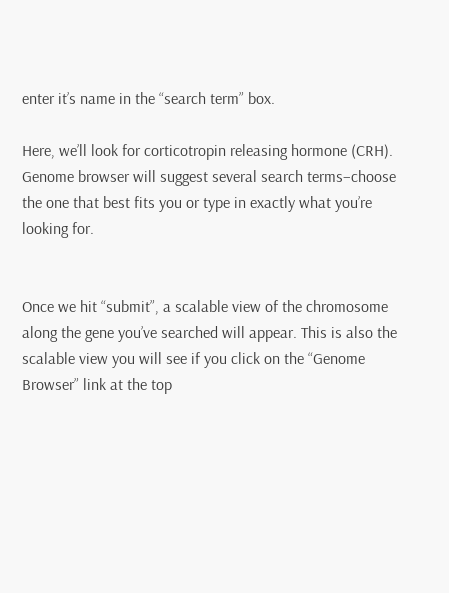enter it’s name in the “search term” box.

Here, we’ll look for corticotropin releasing hormone (CRH). Genome browser will suggest several search terms–choose the one that best fits you or type in exactly what you’re looking for.


Once we hit “submit”, a scalable view of the chromosome along the gene you’ve searched will appear. This is also the scalable view you will see if you click on the “Genome Browser” link at the top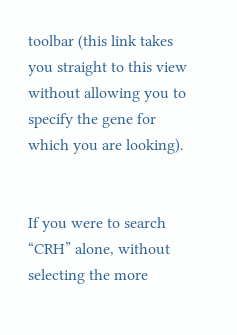toolbar (this link takes you straight to this view without allowing you to specify the gene for which you are looking).


If you were to search “CRH” alone, without selecting the more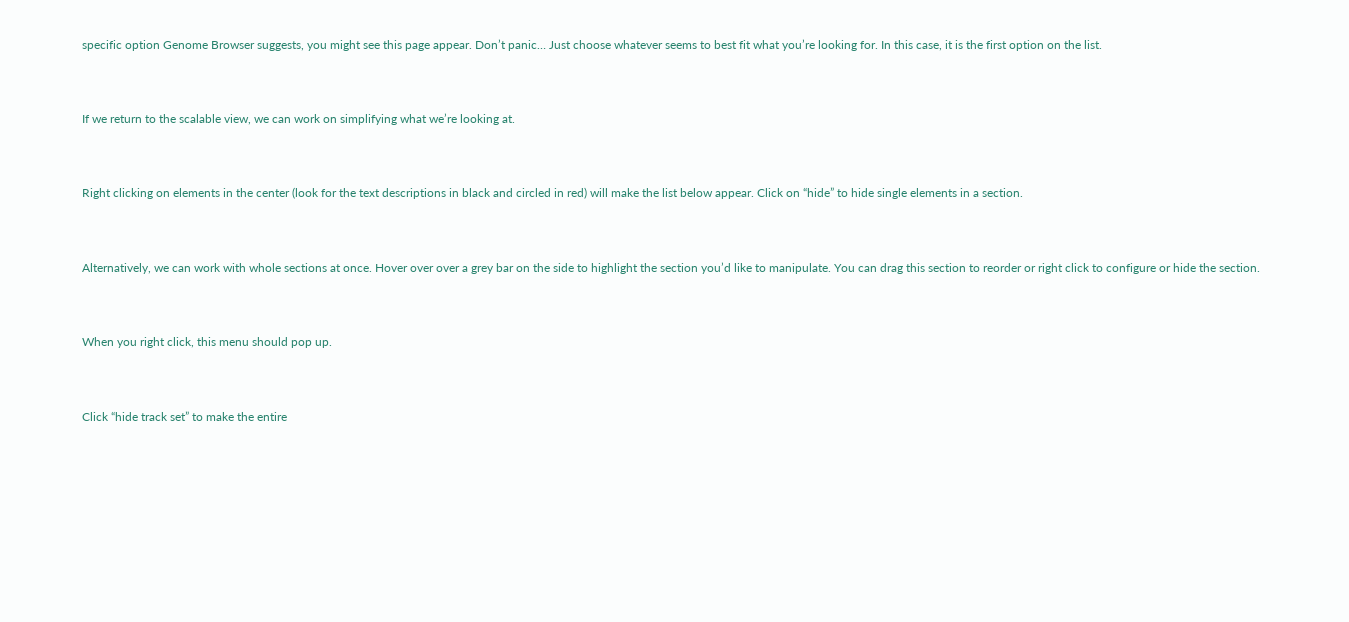specific option Genome Browser suggests, you might see this page appear. Don’t panic… Just choose whatever seems to best fit what you’re looking for. In this case, it is the first option on the list.


If we return to the scalable view, we can work on simplifying what we’re looking at.


Right clicking on elements in the center (look for the text descriptions in black and circled in red) will make the list below appear. Click on “hide” to hide single elements in a section.


Alternatively, we can work with whole sections at once. Hover over over a grey bar on the side to highlight the section you’d like to manipulate. You can drag this section to reorder or right click to configure or hide the section.


When you right click, this menu should pop up.


Click “hide track set” to make the entire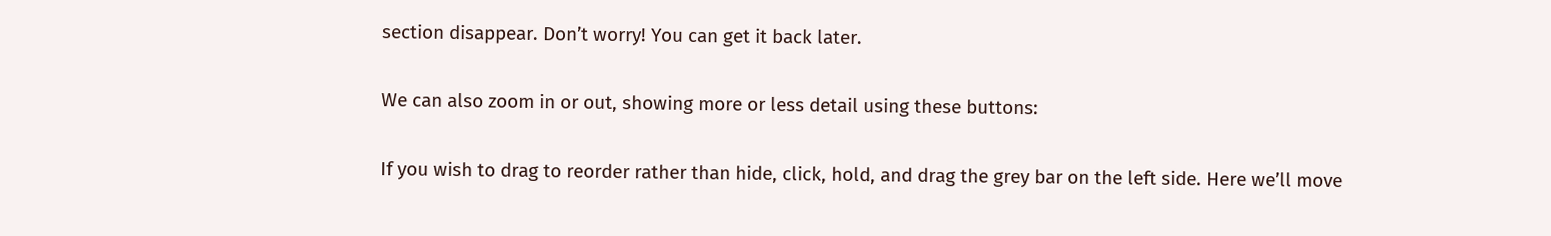section disappear. Don’t worry! You can get it back later.


We can also zoom in or out, showing more or less detail using these buttons:


If you wish to drag to reorder rather than hide, click, hold, and drag the grey bar on the left side. Here we’ll move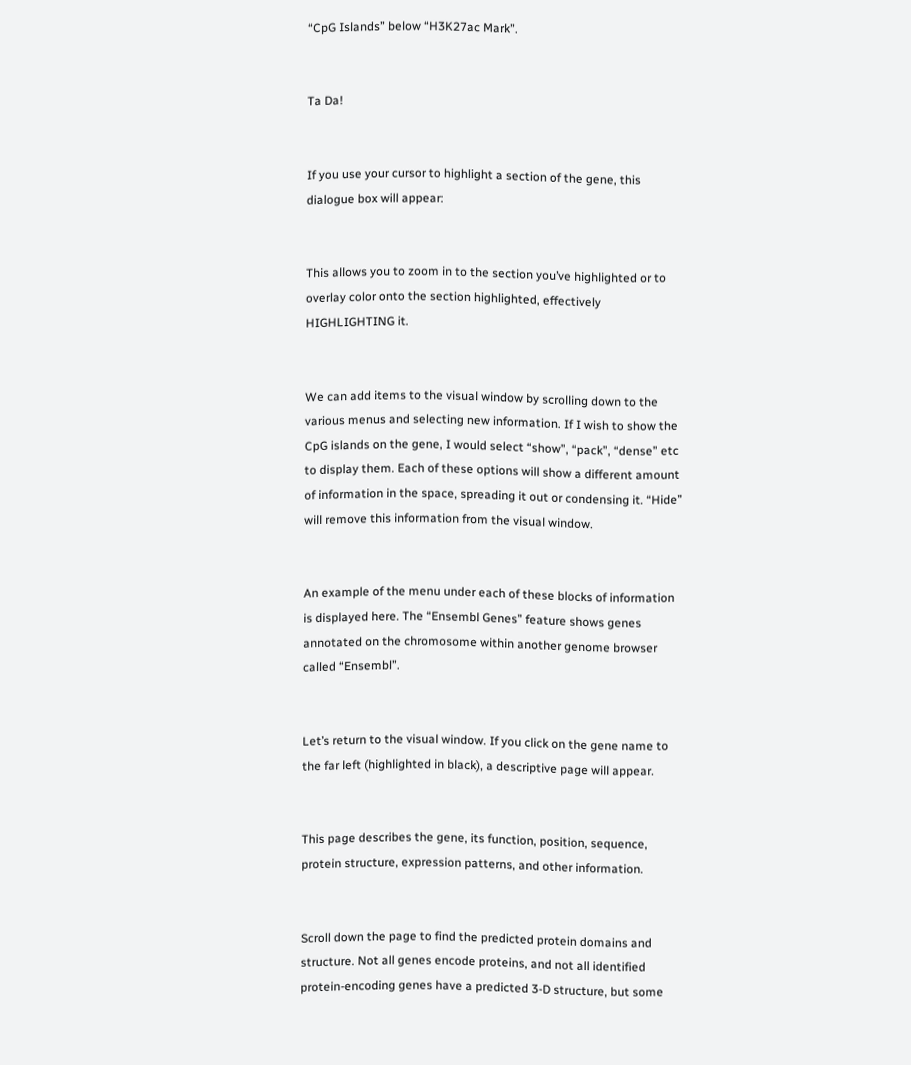“CpG Islands” below “H3K27ac Mark”.


Ta Da!


If you use your cursor to highlight a section of the gene, this dialogue box will appear:


This allows you to zoom in to the section you’ve highlighted or to overlay color onto the section highlighted, effectively HIGHLIGHTING it.


We can add items to the visual window by scrolling down to the various menus and selecting new information. If I wish to show the CpG islands on the gene, I would select “show”, “pack”, “dense” etc to display them. Each of these options will show a different amount of information in the space, spreading it out or condensing it. “Hide” will remove this information from the visual window.


An example of the menu under each of these blocks of information is displayed here. The “Ensembl Genes” feature shows genes annotated on the chromosome within another genome browser called “Ensembl”.


Let’s return to the visual window. If you click on the gene name to the far left (highlighted in black), a descriptive page will appear.


This page describes the gene, its function, position, sequence, protein structure, expression patterns, and other information.


Scroll down the page to find the predicted protein domains and structure. Not all genes encode proteins, and not all identified protein-encoding genes have a predicted 3-D structure, but some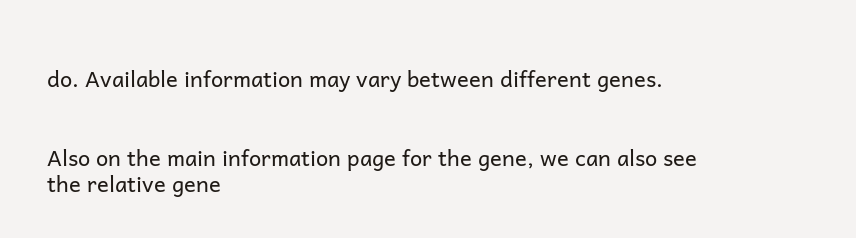do. Available information may vary between different genes.


Also on the main information page for the gene, we can also see the relative gene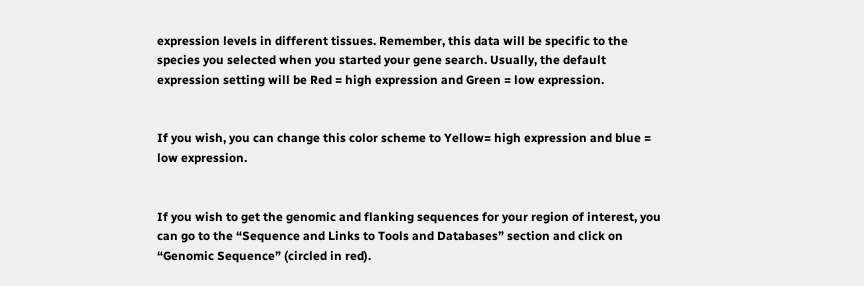expression levels in different tissues. Remember, this data will be specific to the species you selected when you started your gene search. Usually, the default expression setting will be Red = high expression and Green = low expression.


If you wish, you can change this color scheme to Yellow= high expression and blue = low expression.


If you wish to get the genomic and flanking sequences for your region of interest, you can go to the “Sequence and Links to Tools and Databases” section and click on “Genomic Sequence” (circled in red).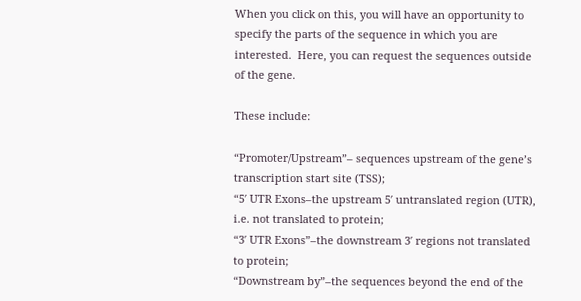When you click on this, you will have an opportunity to specify the parts of the sequence in which you are interested.  Here, you can request the sequences outside of the gene.

These include:

“Promoter/Upstream”– sequences upstream of the gene’s transcription start site (TSS);
“5′ UTR Exons–the upstream 5′ untranslated region (UTR), i.e. not translated to protein;
“3′ UTR Exons”–the downstream 3′ regions not translated  to protein;
“Downstream by”–the sequences beyond the end of the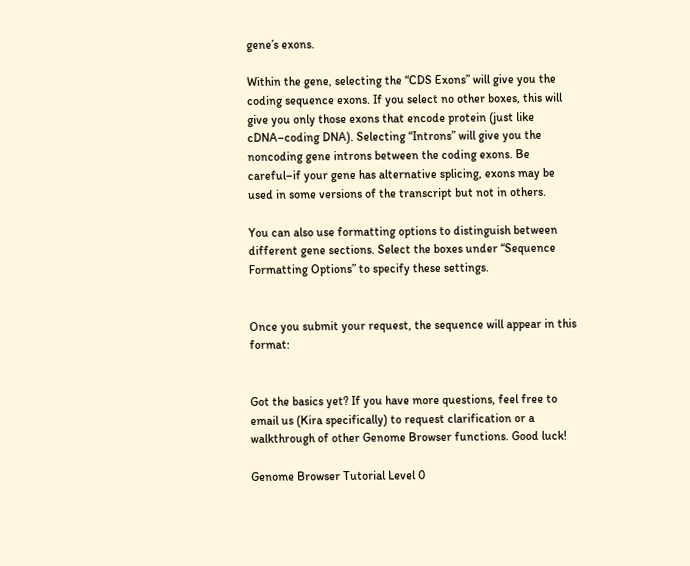gene’s exons.

Within the gene, selecting the “CDS Exons” will give you the coding sequence exons. If you select no other boxes, this will give you only those exons that encode protein (just like cDNA–coding DNA). Selecting “Introns” will give you the noncoding gene introns between the coding exons. Be careful–if your gene has alternative splicing, exons may be used in some versions of the transcript but not in others.

You can also use formatting options to distinguish between different gene sections. Select the boxes under “Sequence Formatting Options” to specify these settings.


Once you submit your request, the sequence will appear in this format:


Got the basics yet? If you have more questions, feel free to email us (Kira specifically) to request clarification or a walkthrough of other Genome Browser functions. Good luck!

Genome Browser Tutorial Level 0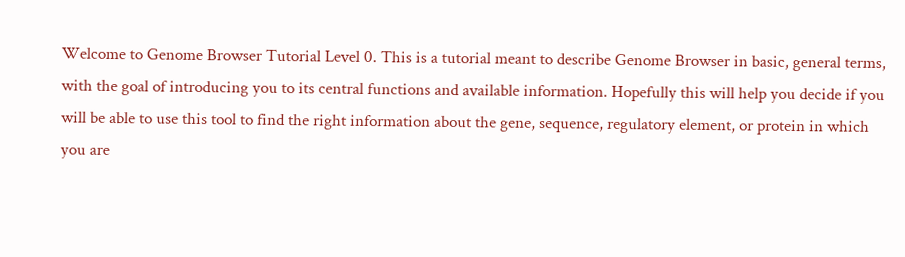Welcome to Genome Browser Tutorial Level 0. This is a tutorial meant to describe Genome Browser in basic, general terms, with the goal of introducing you to its central functions and available information. Hopefully this will help you decide if you will be able to use this tool to find the right information about the gene, sequence, regulatory element, or protein in which you are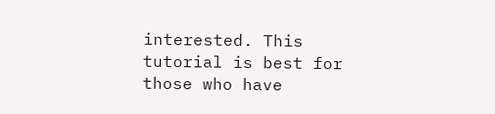interested. This tutorial is best for those who have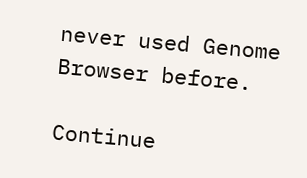never used Genome Browser before.

Continue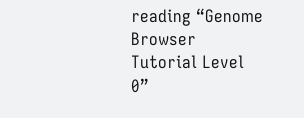reading “Genome Browser Tutorial Level 0”